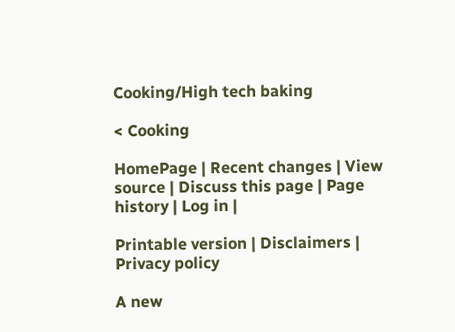Cooking/High tech baking

< Cooking

HomePage | Recent changes | View source | Discuss this page | Page history | Log in |

Printable version | Disclaimers | Privacy policy

A new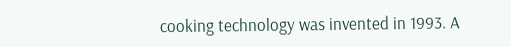cooking technology was invented in 1993. A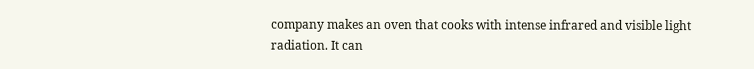company makes an oven that cooks with intense infrared and visible light radiation. It can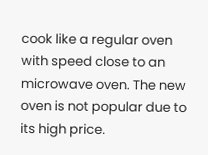cook like a regular oven with speed close to an microwave oven. The new oven is not popular due to its high price.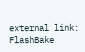external link: FlashBake